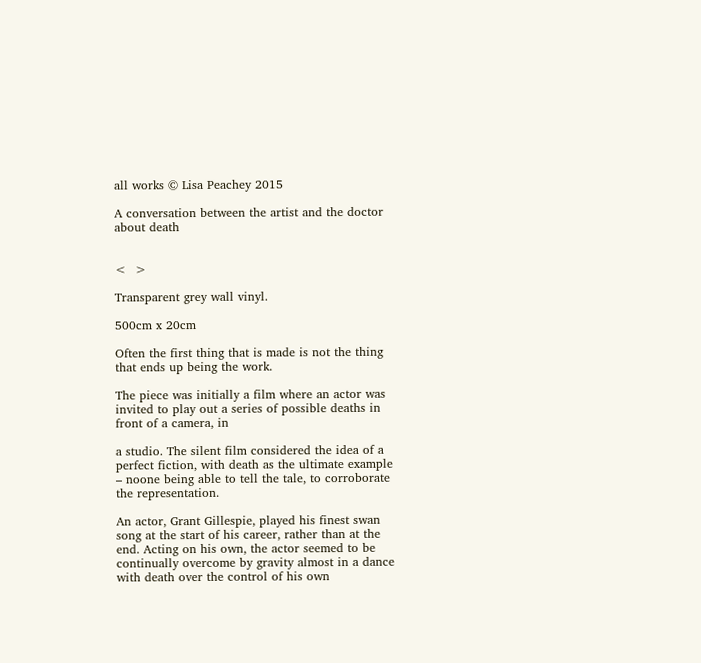all works © Lisa Peachey 2015

A conversation between the artist and the doctor about death


<  >

Transparent grey wall vinyl.

500cm x 20cm

Often the first thing that is made is not the thing that ends up being the work.

The piece was initially a film where an actor was invited to play out a series of possible deaths in front of a camera, in

a studio. The silent film considered the idea of a perfect fiction, with death as the ultimate example – noone being able to tell the tale, to corroborate the representation.

An actor, Grant Gillespie, played his finest swan song at the start of his career, rather than at the end. Acting on his own, the actor seemed to be continually overcome by gravity almost in a dance with death over the control of his own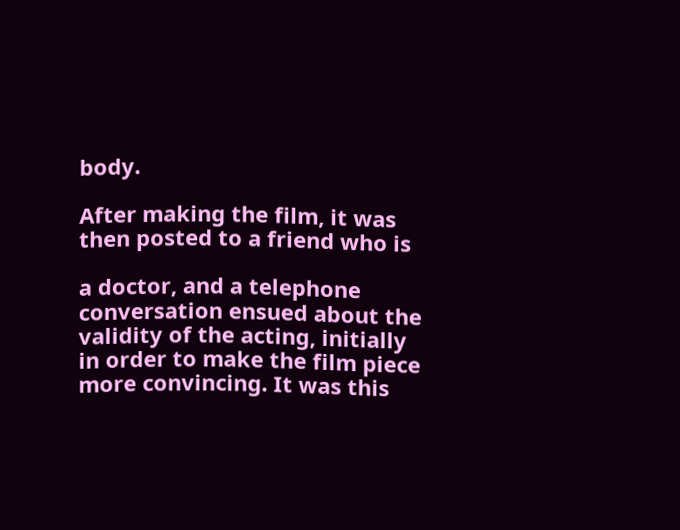body.

After making the film, it was then posted to a friend who is

a doctor, and a telephone conversation ensued about the validity of the acting, initially in order to make the film piece more convincing. It was this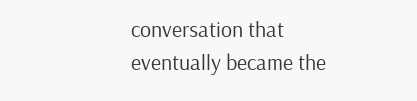conversation that eventually became the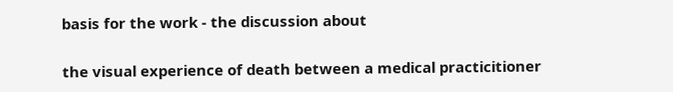basis for the work - the discussion about

the visual experience of death between a medical practicitioner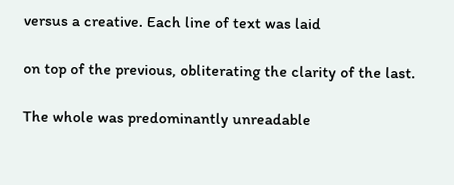versus a creative. Each line of text was laid

on top of the previous, obliterating the clarity of the last.

The whole was predominantly unreadable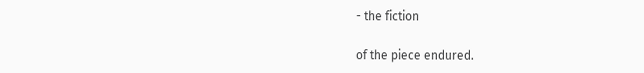- the fiction

of the piece endured.